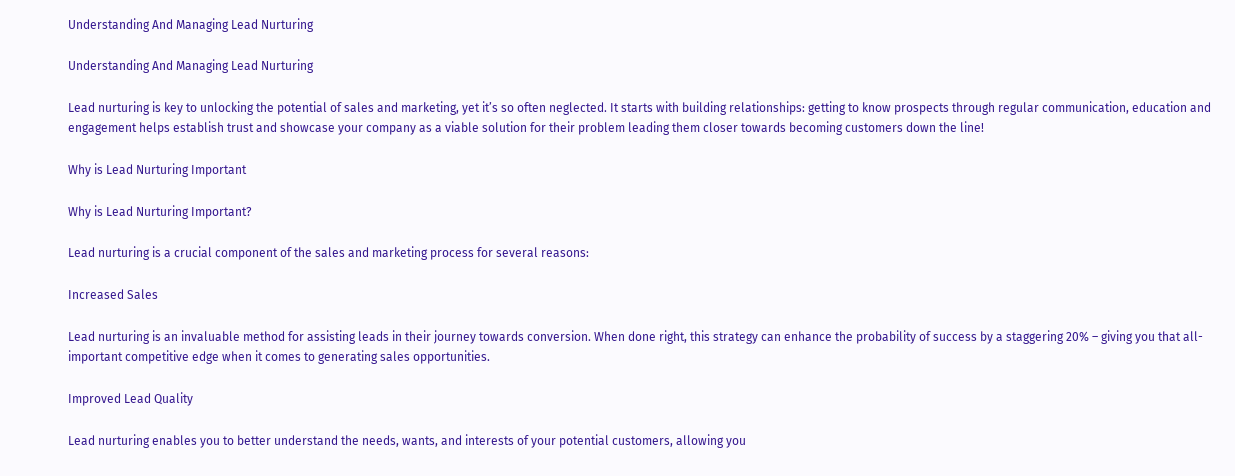Understanding And Managing Lead Nurturing

Understanding And Managing Lead Nurturing

Lead nurturing is key to unlocking the potential of sales and marketing, yet it’s so often neglected. It starts with building relationships: getting to know prospects through regular communication, education and engagement helps establish trust and showcase your company as a viable solution for their problem leading them closer towards becoming customers down the line!

Why is Lead Nurturing Important

Why is Lead Nurturing Important?

Lead nurturing is a crucial component of the sales and marketing process for several reasons:

Increased Sales

Lead nurturing is an invaluable method for assisting leads in their journey towards conversion. When done right, this strategy can enhance the probability of success by a staggering 20% – giving you that all-important competitive edge when it comes to generating sales opportunities.

Improved Lead Quality

Lead nurturing enables you to better understand the needs, wants, and interests of your potential customers, allowing you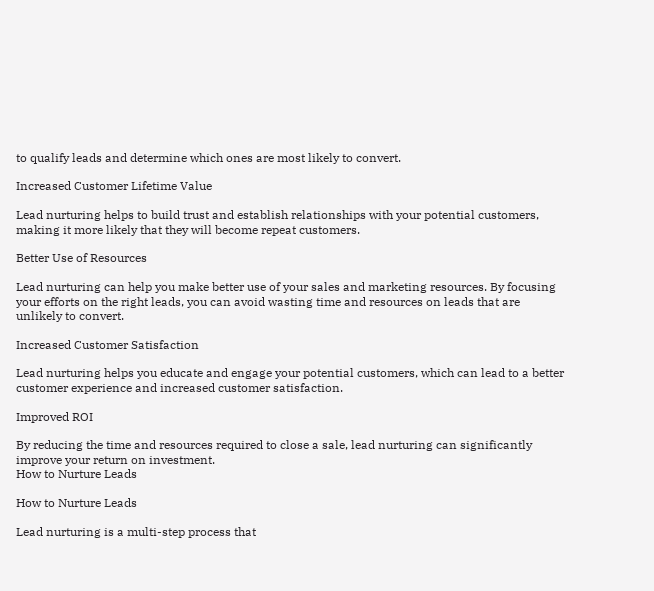to qualify leads and determine which ones are most likely to convert.

Increased Customer Lifetime Value

Lead nurturing helps to build trust and establish relationships with your potential customers, making it more likely that they will become repeat customers.

Better Use of Resources

Lead nurturing can help you make better use of your sales and marketing resources. By focusing your efforts on the right leads, you can avoid wasting time and resources on leads that are unlikely to convert.

Increased Customer Satisfaction

Lead nurturing helps you educate and engage your potential customers, which can lead to a better customer experience and increased customer satisfaction.

Improved ROI

By reducing the time and resources required to close a sale, lead nurturing can significantly improve your return on investment.
How to Nurture Leads

How to Nurture Leads

Lead nurturing is a multi-step process that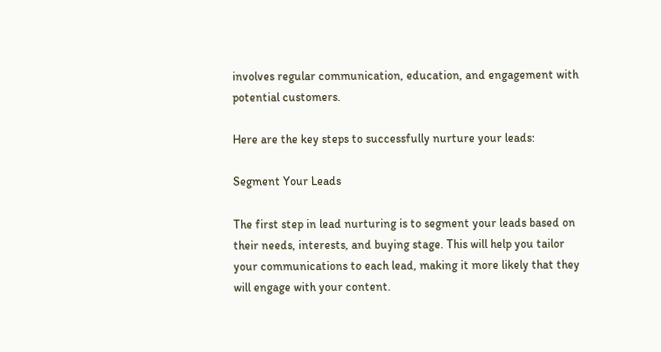involves regular communication, education, and engagement with potential customers.

Here are the key steps to successfully nurture your leads:

Segment Your Leads

The first step in lead nurturing is to segment your leads based on their needs, interests, and buying stage. This will help you tailor your communications to each lead, making it more likely that they will engage with your content.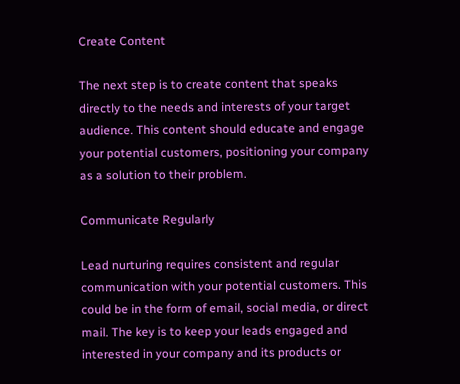Create Content

The next step is to create content that speaks directly to the needs and interests of your target audience. This content should educate and engage your potential customers, positioning your company as a solution to their problem.

Communicate Regularly

Lead nurturing requires consistent and regular communication with your potential customers. This could be in the form of email, social media, or direct mail. The key is to keep your leads engaged and interested in your company and its products or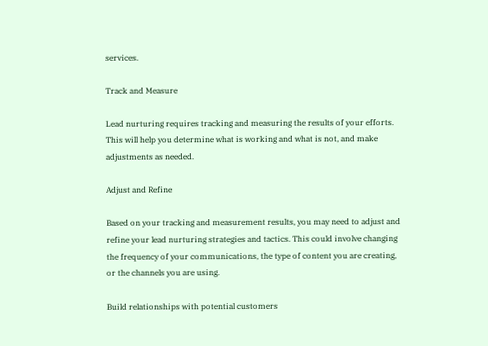services.

Track and Measure

Lead nurturing requires tracking and measuring the results of your efforts. This will help you determine what is working and what is not, and make adjustments as needed.

Adjust and Refine

Based on your tracking and measurement results, you may need to adjust and refine your lead nurturing strategies and tactics. This could involve changing the frequency of your communications, the type of content you are creating, or the channels you are using.

Build relationships with potential customers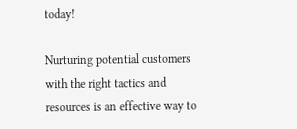today!

Nurturing potential customers with the right tactics and resources is an effective way to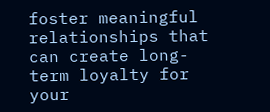foster meaningful relationships that can create long-term loyalty for your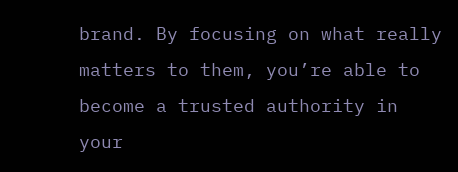brand. By focusing on what really matters to them, you’re able to become a trusted authority in your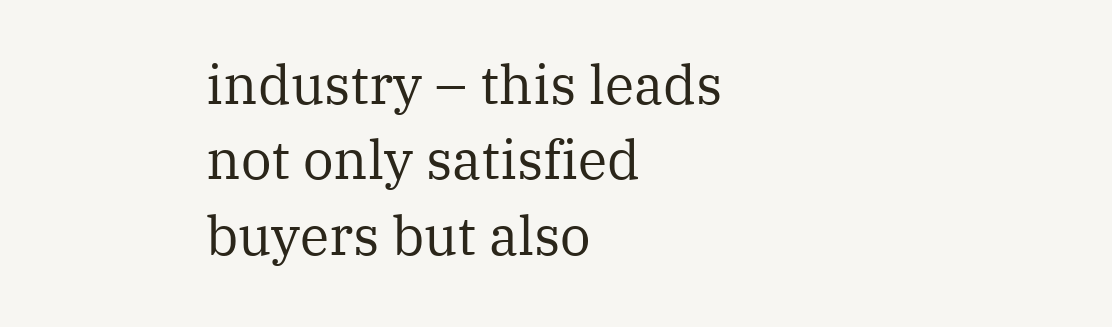industry – this leads not only satisfied buyers but also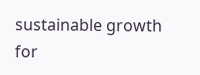sustainable growth for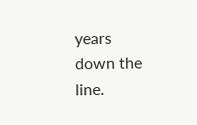years down the line.